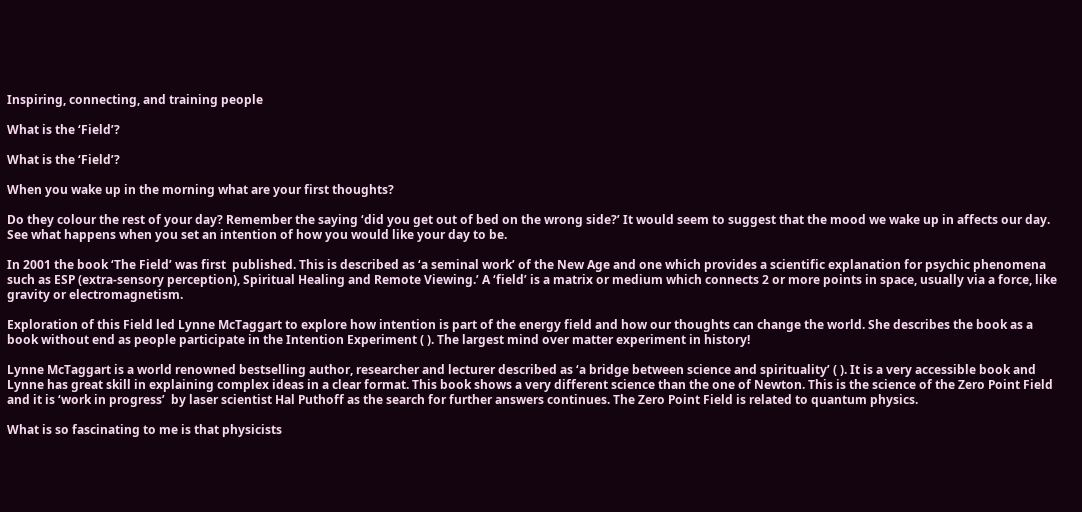Inspiring, connecting, and training people

What is the ‘Field’?

What is the ‘Field’?

When you wake up in the morning what are your first thoughts?

Do they colour the rest of your day? Remember the saying ‘did you get out of bed on the wrong side?’ It would seem to suggest that the mood we wake up in affects our day. See what happens when you set an intention of how you would like your day to be.

In 2001 the book ‘The Field’ was first  published. This is described as ‘a seminal work’ of the New Age and one which provides a scientific explanation for psychic phenomena such as ESP (extra-sensory perception), Spiritual Healing and Remote Viewing.’ A ‘field’ is a matrix or medium which connects 2 or more points in space, usually via a force, like gravity or electromagnetism.

Exploration of this Field led Lynne McTaggart to explore how intention is part of the energy field and how our thoughts can change the world. She describes the book as a book without end as people participate in the Intention Experiment ( ). The largest mind over matter experiment in history!

Lynne McTaggart is a world renowned bestselling author, researcher and lecturer described as ‘a bridge between science and spirituality’ ( ). It is a very accessible book and Lynne has great skill in explaining complex ideas in a clear format. This book shows a very different science than the one of Newton. This is the science of the Zero Point Field and it is ‘work in progress’  by laser scientist Hal Puthoff as the search for further answers continues. The Zero Point Field is related to quantum physics.

What is so fascinating to me is that physicists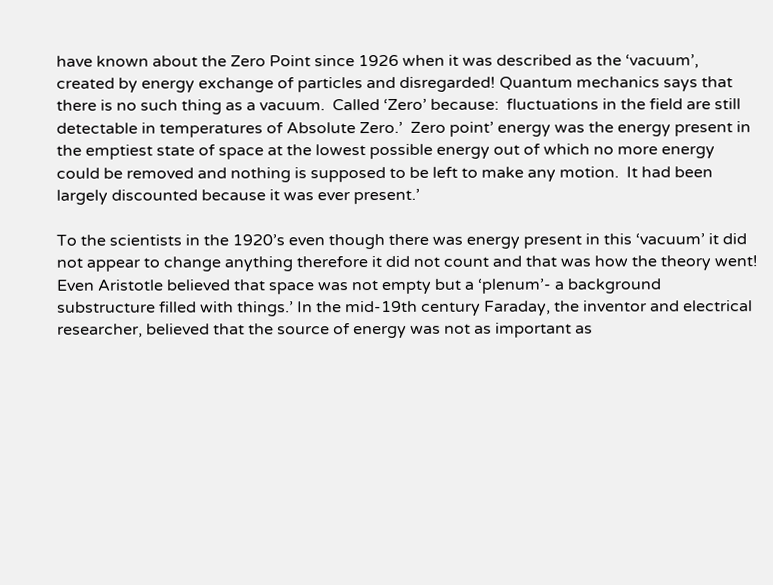have known about the Zero Point since 1926 when it was described as the ‘vacuum’, created by energy exchange of particles and disregarded! Quantum mechanics says that there is no such thing as a vacuum.  Called ‘Zero’ because:  fluctuations in the field are still detectable in temperatures of Absolute Zero.’  Zero point’ energy was the energy present in the emptiest state of space at the lowest possible energy out of which no more energy could be removed and nothing is supposed to be left to make any motion.  It had been largely discounted because it was ever present.’

To the scientists in the 1920’s even though there was energy present in this ‘vacuum’ it did not appear to change anything therefore it did not count and that was how the theory went! Even Aristotle believed that space was not empty but a ‘plenum’- a background substructure filled with things.’ In the mid-19th century Faraday, the inventor and electrical researcher, believed that the source of energy was not as important as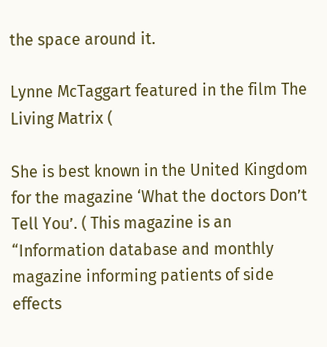the space around it.

Lynne McTaggart featured in the film The Living Matrix (

She is best known in the United Kingdom for the magazine ‘What the doctors Don’t Tell You’. ( This magazine is an “Information database and monthly magazine informing patients of side effects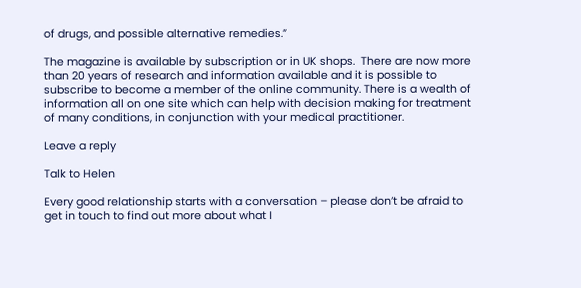of drugs, and possible alternative remedies.”

The magazine is available by subscription or in UK shops.  There are now more than 20 years of research and information available and it is possible to subscribe to become a member of the online community. There is a wealth of information all on one site which can help with decision making for treatment of many conditions, in conjunction with your medical practitioner.

Leave a reply

Talk to Helen

Every good relationship starts with a conversation – please don’t be afraid to get in touch to find out more about what I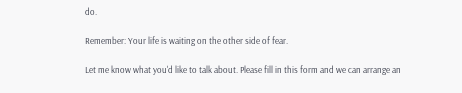do.

Remember: Your life is waiting on the other side of fear.

Let me know what you'd like to talk about. Please fill in this form and we can arrange an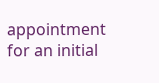appointment for an initial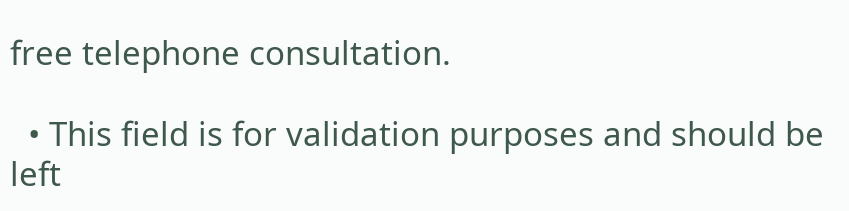free telephone consultation.

  • This field is for validation purposes and should be left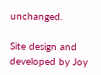unchanged.

Site design and developed by Joy